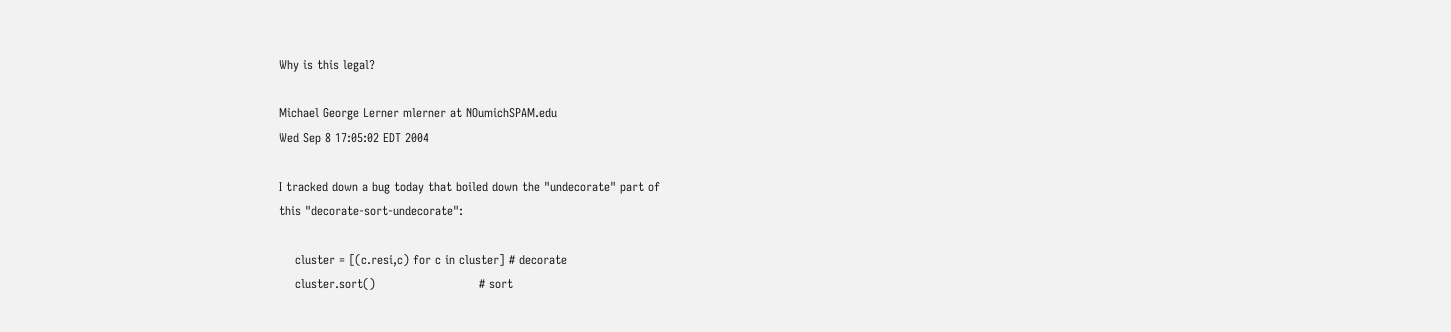Why is this legal?

Michael George Lerner mlerner at NOumichSPAM.edu
Wed Sep 8 17:05:02 EDT 2004

I tracked down a bug today that boiled down the "undecorate" part of
this "decorate-sort-undecorate":

    cluster = [(c.resi,c) for c in cluster] # decorate
    cluster.sort()                          # sort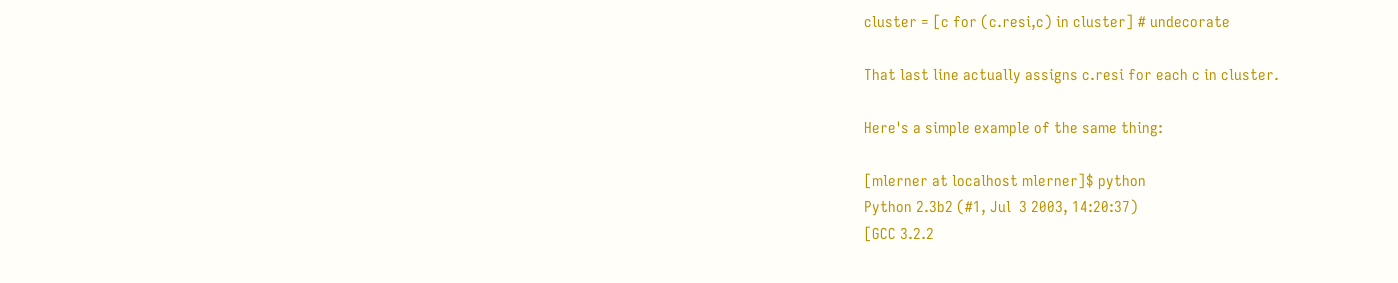cluster = [c for (c.resi,c) in cluster] # undecorate

That last line actually assigns c.resi for each c in cluster.

Here's a simple example of the same thing:

[mlerner at localhost mlerner]$ python
Python 2.3b2 (#1, Jul  3 2003, 14:20:37)
[GCC 3.2.2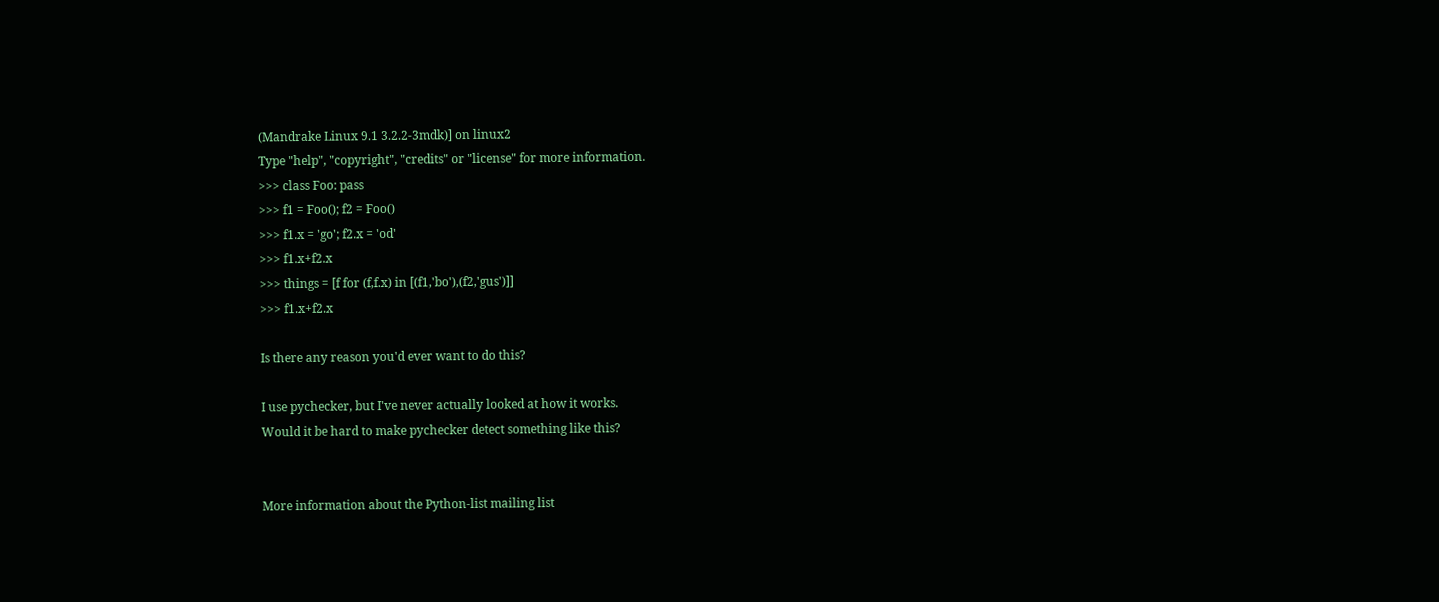(Mandrake Linux 9.1 3.2.2-3mdk)] on linux2
Type "help", "copyright", "credits" or "license" for more information.
>>> class Foo: pass
>>> f1 = Foo(); f2 = Foo()
>>> f1.x = 'go'; f2.x = 'od'
>>> f1.x+f2.x
>>> things = [f for (f,f.x) in [(f1,'bo'),(f2,'gus')]]
>>> f1.x+f2.x

Is there any reason you'd ever want to do this?

I use pychecker, but I've never actually looked at how it works.
Would it be hard to make pychecker detect something like this?


More information about the Python-list mailing list